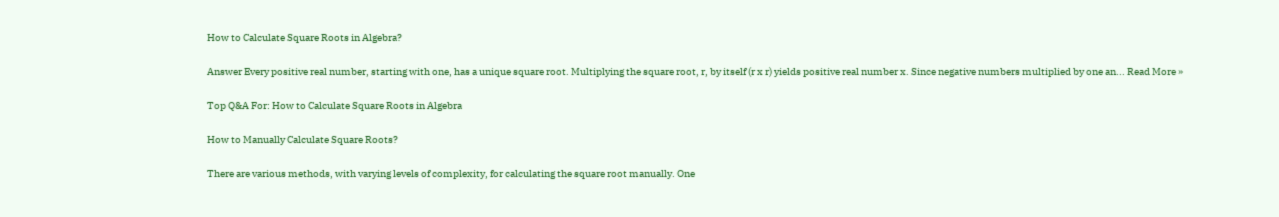How to Calculate Square Roots in Algebra?

Answer Every positive real number, starting with one, has a unique square root. Multiplying the square root, r, by itself (r x r) yields positive real number x. Since negative numbers multiplied by one an... Read More »

Top Q&A For: How to Calculate Square Roots in Algebra

How to Manually Calculate Square Roots?

There are various methods, with varying levels of complexity, for calculating the square root manually. One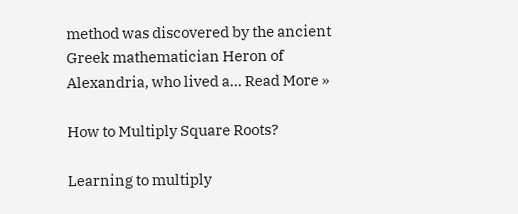method was discovered by the ancient Greek mathematician Heron of Alexandria, who lived a... Read More »

How to Multiply Square Roots?

Learning to multiply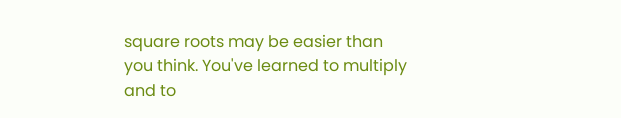square roots may be easier than you think. You've learned to multiply and to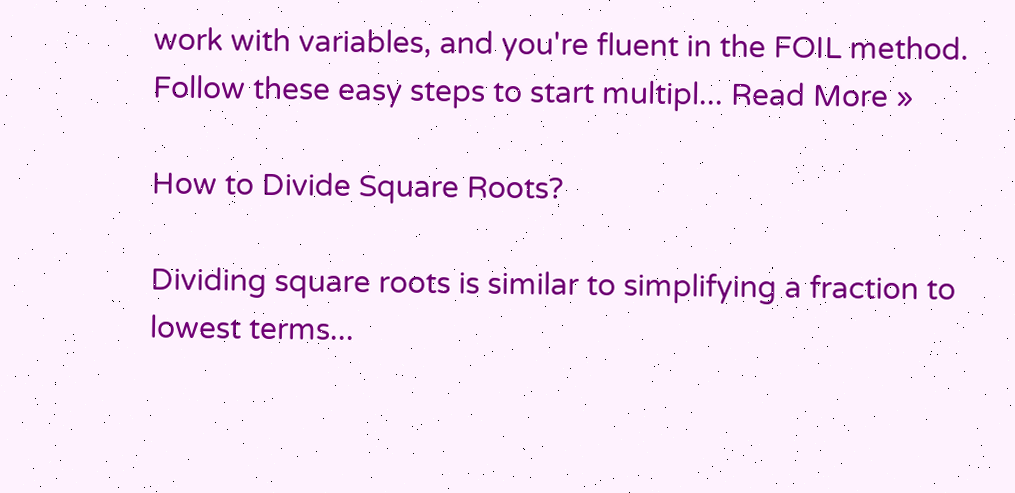work with variables, and you're fluent in the FOIL method. Follow these easy steps to start multipl... Read More »

How to Divide Square Roots?

Dividing square roots is similar to simplifying a fraction to lowest terms...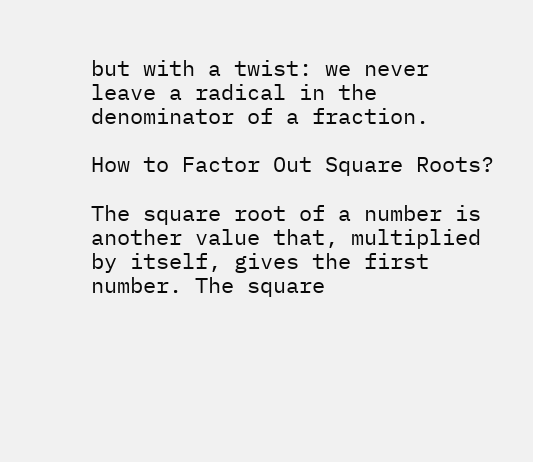but with a twist: we never leave a radical in the denominator of a fraction.

How to Factor Out Square Roots?

The square root of a number is another value that, multiplied by itself, gives the first number. The square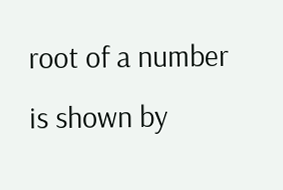root of a number is shown by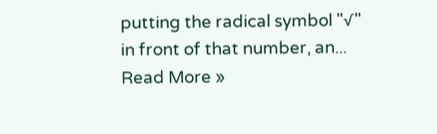putting the radical symbol "√" in front of that number, an... Read More »